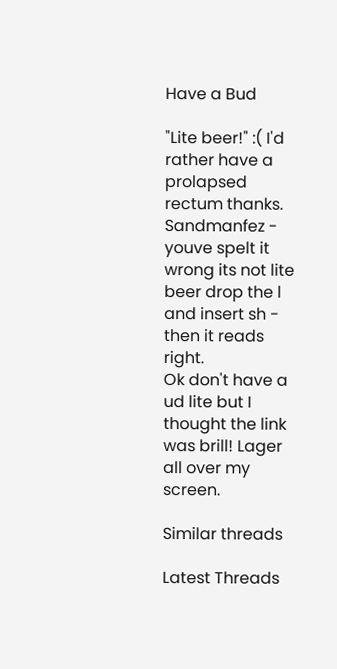Have a Bud

"Lite beer!" :( I'd rather have a prolapsed rectum thanks.
Sandmanfez - youve spelt it wrong its not lite beer drop the l and insert sh - then it reads right.
Ok don't have a ud lite but I thought the link was brill! Lager all over my screen.

Similar threads

Latest Threads